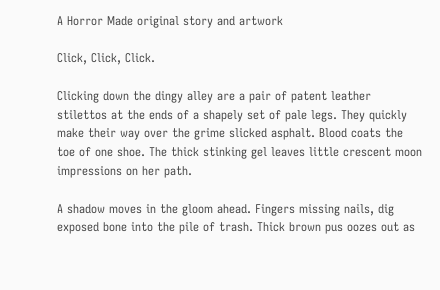A Horror Made original story and artwork

Click, Click, Click.

Clicking down the dingy alley are a pair of patent leather stilettos at the ends of a shapely set of pale legs. They quickly make their way over the grime slicked asphalt. Blood coats the toe of one shoe. The thick stinking gel leaves little crescent moon impressions on her path.

A shadow moves in the gloom ahead. Fingers missing nails, dig exposed bone into the pile of trash. Thick brown pus oozes out as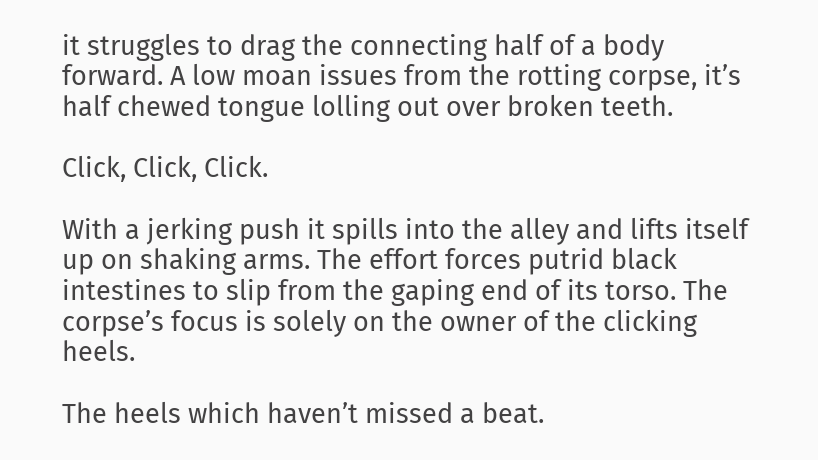it struggles to drag the connecting half of a body forward. A low moan issues from the rotting corpse, it’s half chewed tongue lolling out over broken teeth.

Click, Click, Click.

With a jerking push it spills into the alley and lifts itself up on shaking arms. The effort forces putrid black intestines to slip from the gaping end of its torso. The corpse’s focus is solely on the owner of the clicking heels.

The heels which haven’t missed a beat.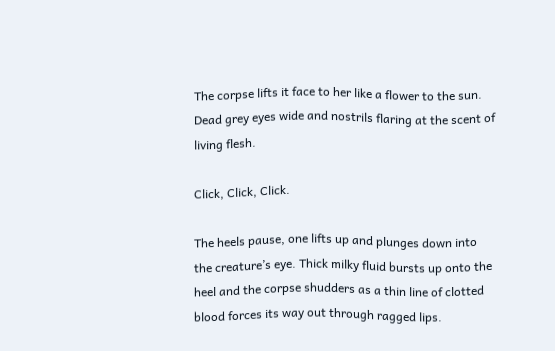The corpse lifts it face to her like a flower to the sun. Dead grey eyes wide and nostrils flaring at the scent of living flesh.

Click, Click, Click.

The heels pause, one lifts up and plunges down into the creature’s eye. Thick milky fluid bursts up onto the heel and the corpse shudders as a thin line of clotted blood forces its way out through ragged lips.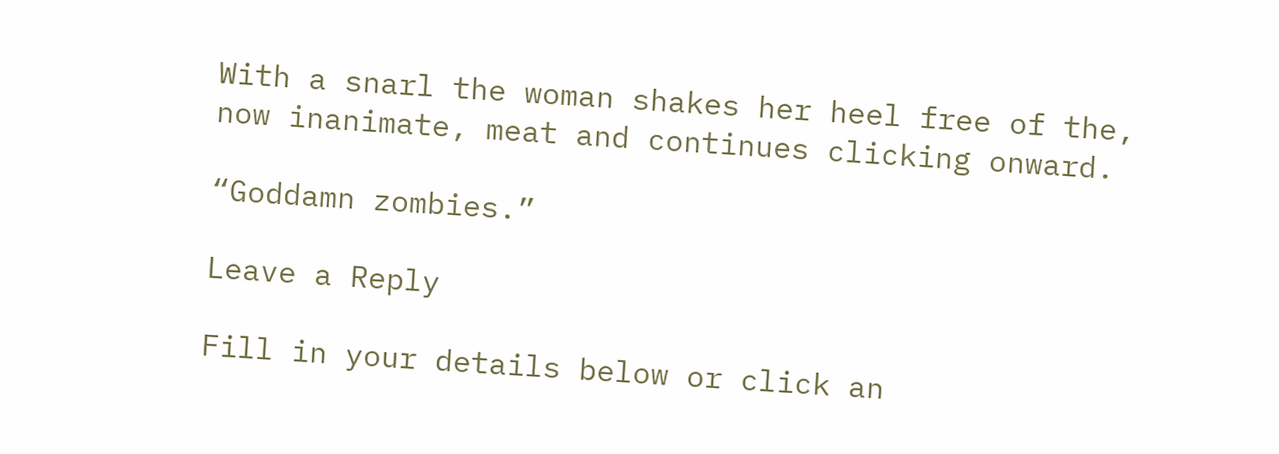With a snarl the woman shakes her heel free of the, now inanimate, meat and continues clicking onward.

“Goddamn zombies.”

Leave a Reply

Fill in your details below or click an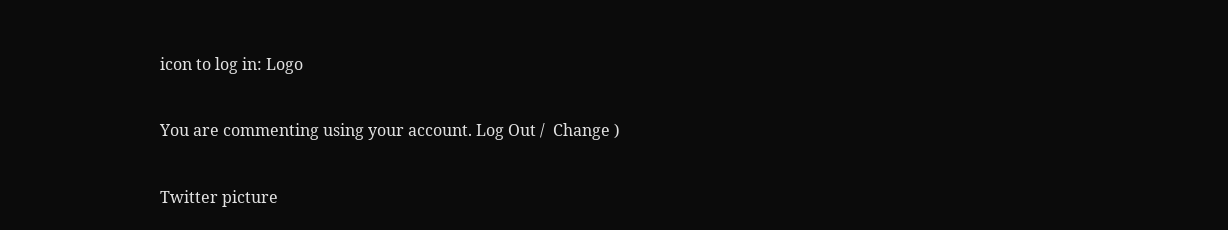icon to log in: Logo

You are commenting using your account. Log Out /  Change )

Twitter picture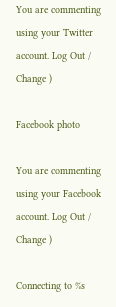You are commenting using your Twitter account. Log Out /  Change )

Facebook photo

You are commenting using your Facebook account. Log Out /  Change )

Connecting to %s